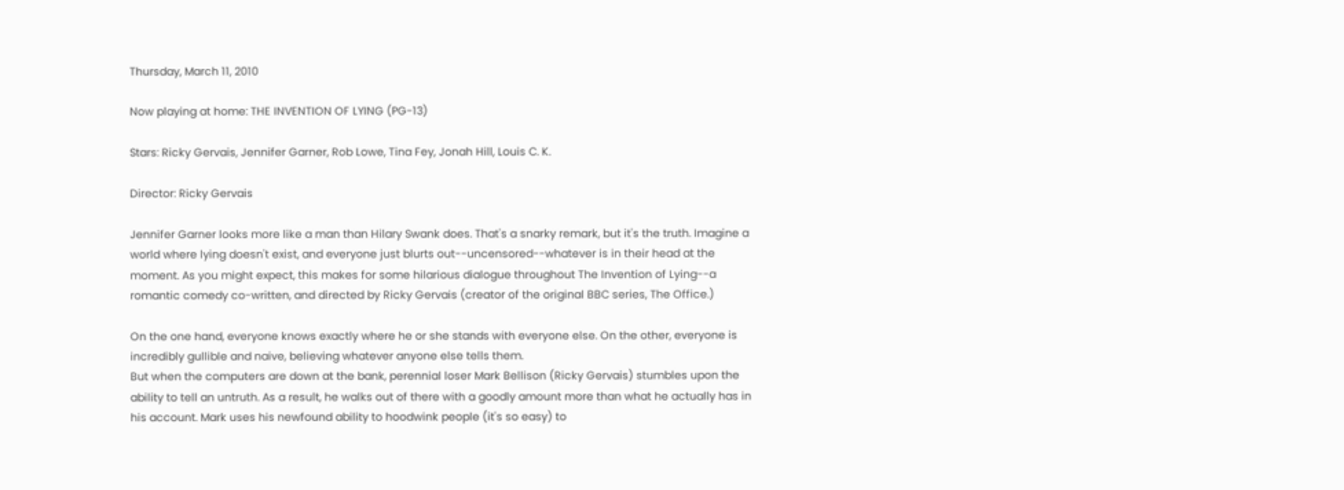Thursday, March 11, 2010

Now playing at home: THE INVENTION OF LYING (PG-13)

Stars: Ricky Gervais, Jennifer Garner, Rob Lowe, Tina Fey, Jonah Hill, Louis C. K.

Director: Ricky Gervais

Jennifer Garner looks more like a man than Hilary Swank does. That's a snarky remark, but it's the truth. Imagine a world where lying doesn't exist, and everyone just blurts out--uncensored--whatever is in their head at the moment. As you might expect, this makes for some hilarious dialogue throughout The Invention of Lying--a romantic comedy co-written, and directed by Ricky Gervais (creator of the original BBC series, The Office.)

On the one hand, everyone knows exactly where he or she stands with everyone else. On the other, everyone is incredibly gullible and naive, believing whatever anyone else tells them.
But when the computers are down at the bank, perennial loser Mark Bellison (Ricky Gervais) stumbles upon the ability to tell an untruth. As a result, he walks out of there with a goodly amount more than what he actually has in his account. Mark uses his newfound ability to hoodwink people (it's so easy) to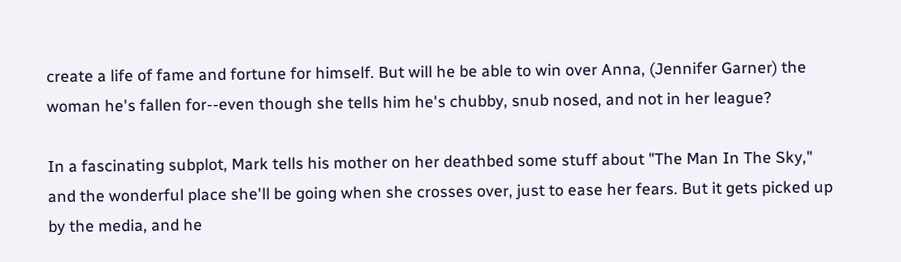create a life of fame and fortune for himself. But will he be able to win over Anna, (Jennifer Garner) the woman he's fallen for--even though she tells him he's chubby, snub nosed, and not in her league?

In a fascinating subplot, Mark tells his mother on her deathbed some stuff about "The Man In The Sky," and the wonderful place she'll be going when she crosses over, just to ease her fears. But it gets picked up by the media, and he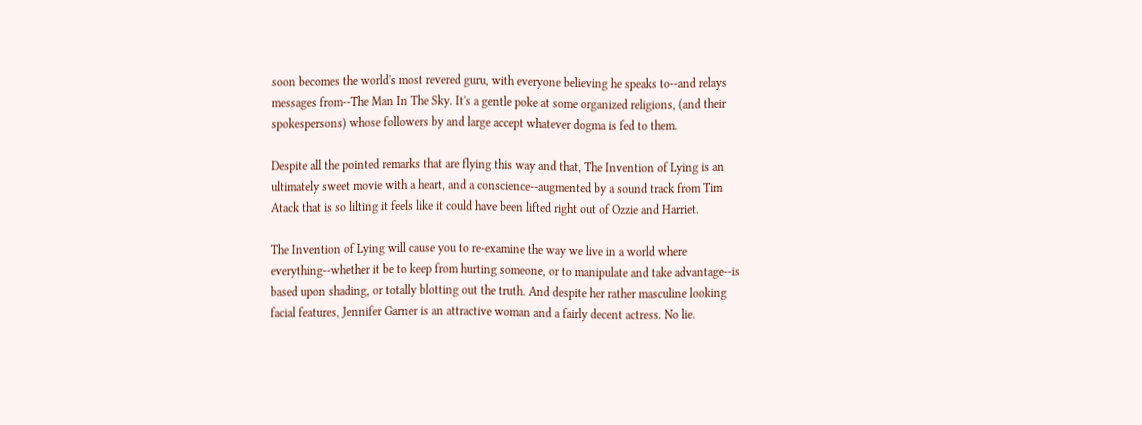soon becomes the world's most revered guru, with everyone believing he speaks to--and relays messages from--The Man In The Sky. It's a gentle poke at some organized religions, (and their spokespersons) whose followers by and large accept whatever dogma is fed to them.

Despite all the pointed remarks that are flying this way and that, The Invention of Lying is an ultimately sweet movie with a heart, and a conscience--augmented by a sound track from Tim Atack that is so lilting it feels like it could have been lifted right out of Ozzie and Harriet.

The Invention of Lying will cause you to re-examine the way we live in a world where everything--whether it be to keep from hurting someone, or to manipulate and take advantage--is based upon shading, or totally blotting out the truth. And despite her rather masculine looking facial features, Jennifer Garner is an attractive woman and a fairly decent actress. No lie.